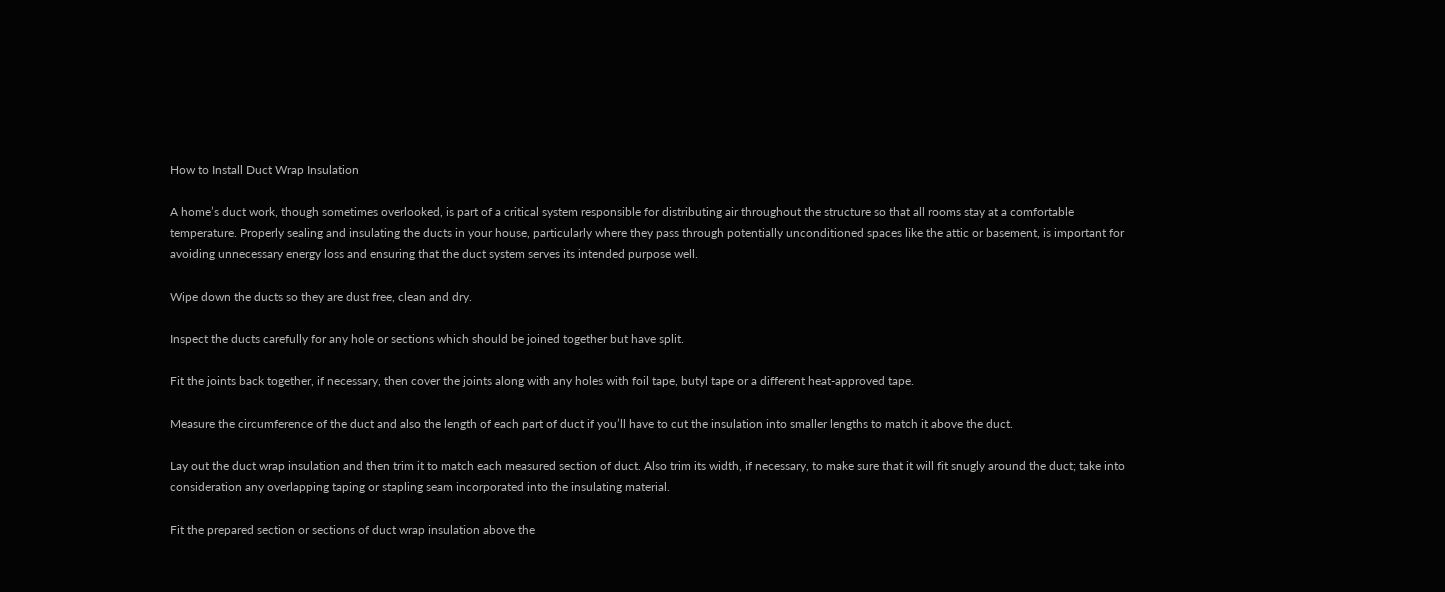How to Install Duct Wrap Insulation

A home’s duct work, though sometimes overlooked, is part of a critical system responsible for distributing air throughout the structure so that all rooms stay at a comfortable temperature. Properly sealing and insulating the ducts in your house, particularly where they pass through potentially unconditioned spaces like the attic or basement, is important for avoiding unnecessary energy loss and ensuring that the duct system serves its intended purpose well.

Wipe down the ducts so they are dust free, clean and dry.

Inspect the ducts carefully for any hole or sections which should be joined together but have split.

Fit the joints back together, if necessary, then cover the joints along with any holes with foil tape, butyl tape or a different heat-approved tape.

Measure the circumference of the duct and also the length of each part of duct if you’ll have to cut the insulation into smaller lengths to match it above the duct.

Lay out the duct wrap insulation and then trim it to match each measured section of duct. Also trim its width, if necessary, to make sure that it will fit snugly around the duct; take into consideration any overlapping taping or stapling seam incorporated into the insulating material.

Fit the prepared section or sections of duct wrap insulation above the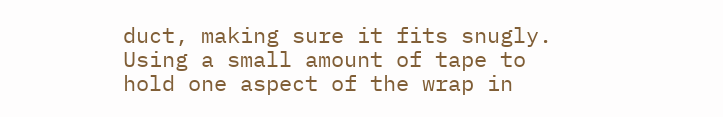duct, making sure it fits snugly. Using a small amount of tape to hold one aspect of the wrap in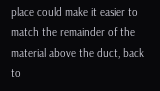place could make it easier to match the remainder of the material above the duct, back to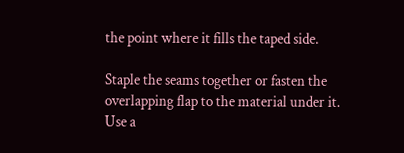the point where it fills the taped side.

Staple the seams together or fasten the overlapping flap to the material under it. Use a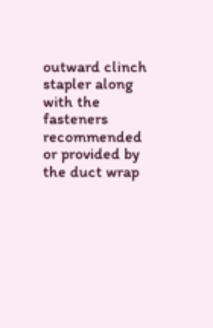outward clinch stapler along with the fasteners recommended or provided by the duct wrap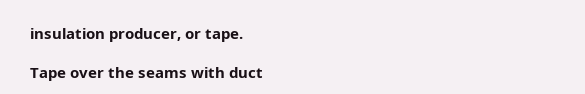insulation producer, or tape.

Tape over the seams with duct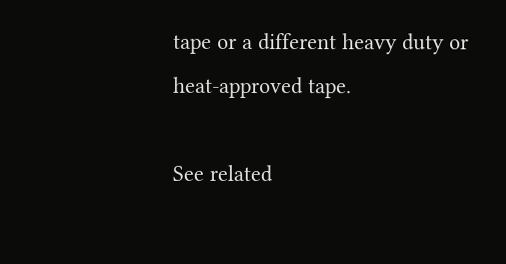tape or a different heavy duty or heat-approved tape.

See related